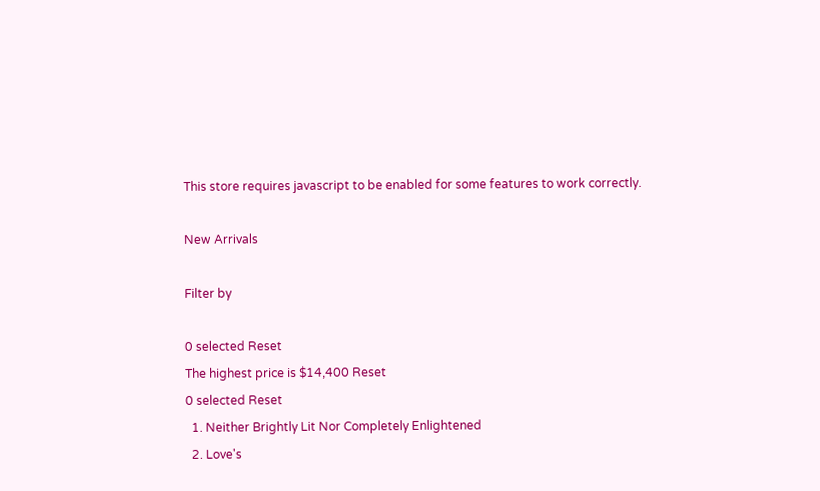This store requires javascript to be enabled for some features to work correctly.

New Arrivals

Filter by

0 selected Reset
The highest price is $14,400 Reset
0 selected Reset
  1. Neither Brightly Lit Nor Completely Enlightened
  2. Love's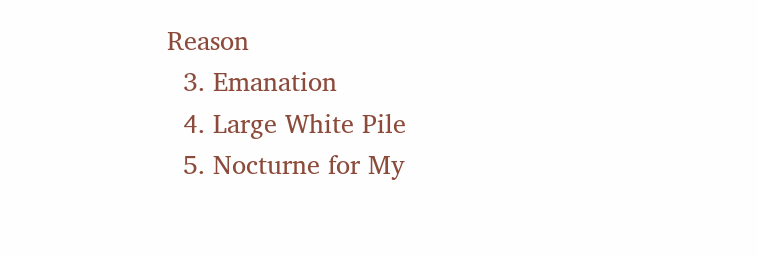Reason
  3. Emanation
  4. Large White Pile
  5. Nocturne for My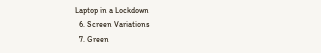Laptop in a Lockdown
  6. Screen Variations
  7. Green